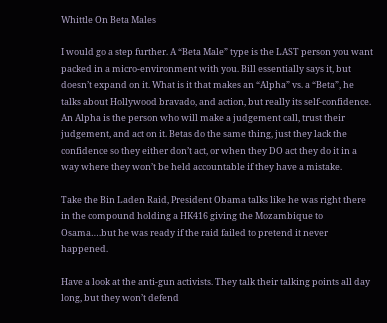Whittle On Beta Males

I would go a step further. A “Beta Male” type is the LAST person you want packed in a micro-environment with you. Bill essentially says it, but doesn’t expand on it. What is it that makes an “Alpha” vs. a “Beta”, he talks about Hollywood bravado, and action, but really its self-confidence. An Alpha is the person who will make a judgement call, trust their judgement, and act on it. Betas do the same thing, just they lack the confidence so they either don’t act, or when they DO act they do it in a way where they won’t be held accountable if they have a mistake.

Take the Bin Laden Raid, President Obama talks like he was right there in the compound holding a HK416 giving the Mozambique to Osama….but he was ready if the raid failed to pretend it never happened.

Have a look at the anti-gun activists. They talk their talking points all day long, but they won’t defend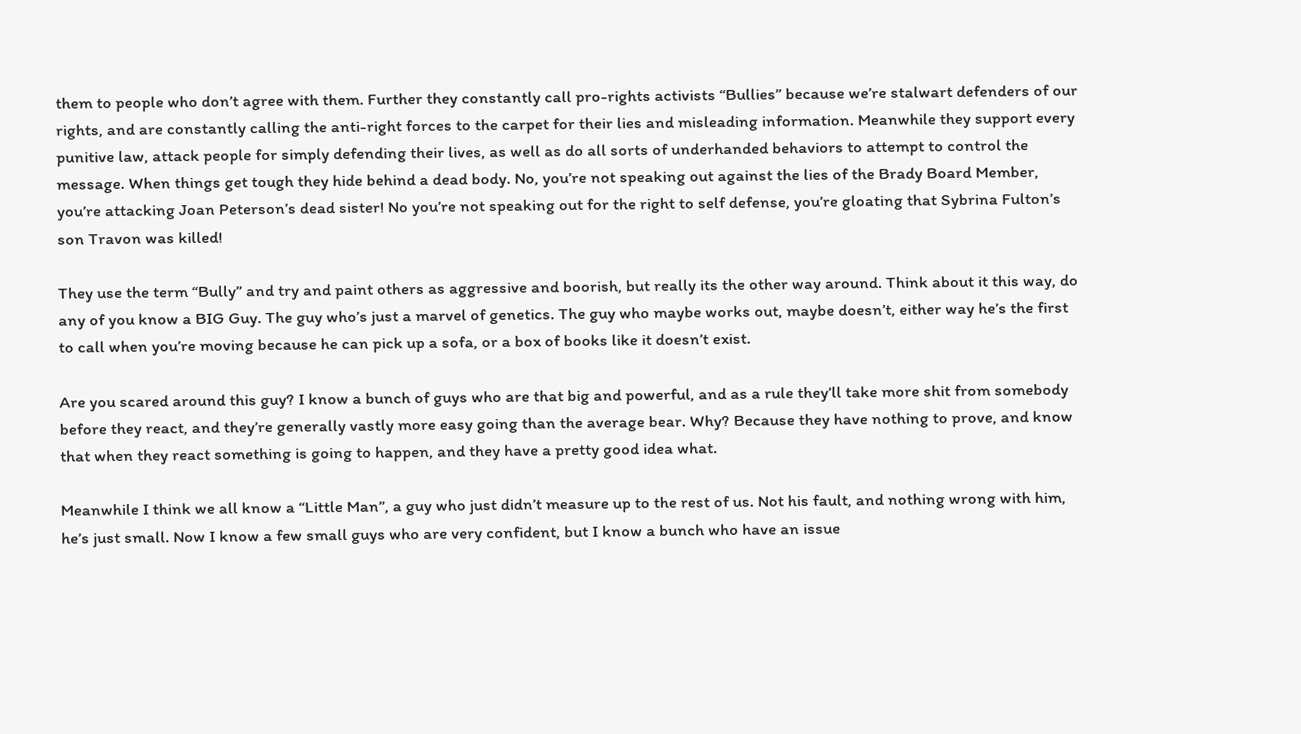them to people who don’t agree with them. Further they constantly call pro-rights activists “Bullies” because we’re stalwart defenders of our rights, and are constantly calling the anti-right forces to the carpet for their lies and misleading information. Meanwhile they support every punitive law, attack people for simply defending their lives, as well as do all sorts of underhanded behaviors to attempt to control the message. When things get tough they hide behind a dead body. No, you’re not speaking out against the lies of the Brady Board Member, you’re attacking Joan Peterson’s dead sister! No you’re not speaking out for the right to self defense, you’re gloating that Sybrina Fulton’s son Travon was killed!

They use the term “Bully” and try and paint others as aggressive and boorish, but really its the other way around. Think about it this way, do any of you know a BIG Guy. The guy who’s just a marvel of genetics. The guy who maybe works out, maybe doesn’t, either way he’s the first to call when you’re moving because he can pick up a sofa, or a box of books like it doesn’t exist.

Are you scared around this guy? I know a bunch of guys who are that big and powerful, and as a rule they’ll take more shit from somebody before they react, and they’re generally vastly more easy going than the average bear. Why? Because they have nothing to prove, and know that when they react something is going to happen, and they have a pretty good idea what.

Meanwhile I think we all know a “Little Man”, a guy who just didn’t measure up to the rest of us. Not his fault, and nothing wrong with him, he’s just small. Now I know a few small guys who are very confident, but I know a bunch who have an issue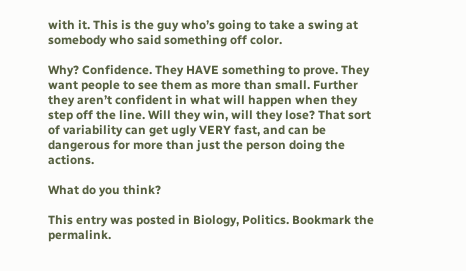with it. This is the guy who’s going to take a swing at somebody who said something off color.

Why? Confidence. They HAVE something to prove. They want people to see them as more than small. Further they aren’t confident in what will happen when they step off the line. Will they win, will they lose? That sort of variability can get ugly VERY fast, and can be dangerous for more than just the person doing the actions.

What do you think?

This entry was posted in Biology, Politics. Bookmark the permalink.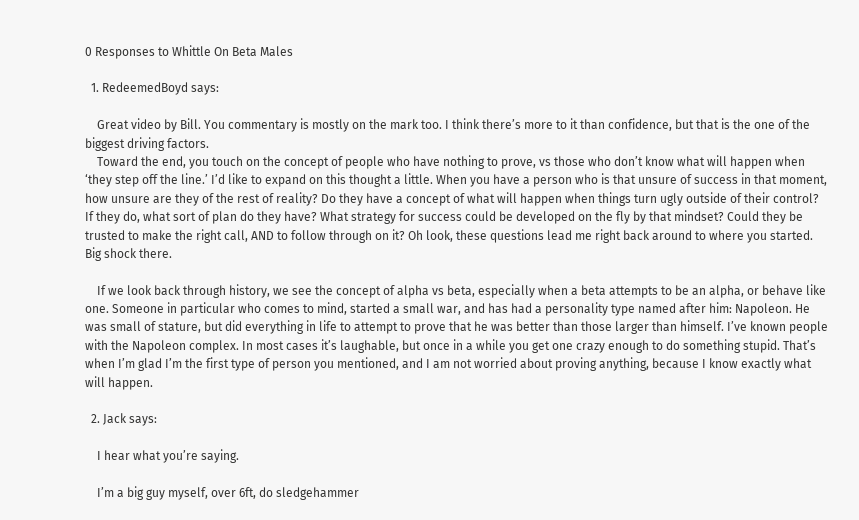0 Responses to Whittle On Beta Males

  1. RedeemedBoyd says:

    Great video by Bill. You commentary is mostly on the mark too. I think there’s more to it than confidence, but that is the one of the biggest driving factors.
    Toward the end, you touch on the concept of people who have nothing to prove, vs those who don’t know what will happen when ‘they step off the line.’ I’d like to expand on this thought a little. When you have a person who is that unsure of success in that moment, how unsure are they of the rest of reality? Do they have a concept of what will happen when things turn ugly outside of their control? If they do, what sort of plan do they have? What strategy for success could be developed on the fly by that mindset? Could they be trusted to make the right call, AND to follow through on it? Oh look, these questions lead me right back around to where you started. Big shock there.

    If we look back through history, we see the concept of alpha vs beta, especially when a beta attempts to be an alpha, or behave like one. Someone in particular who comes to mind, started a small war, and has had a personality type named after him: Napoleon. He was small of stature, but did everything in life to attempt to prove that he was better than those larger than himself. I’ve known people with the Napoleon complex. In most cases it’s laughable, but once in a while you get one crazy enough to do something stupid. That’s when I’m glad I’m the first type of person you mentioned, and I am not worried about proving anything, because I know exactly what will happen.

  2. Jack says:

    I hear what you’re saying.

    I’m a big guy myself, over 6ft, do sledgehammer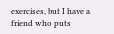exercises, but I have a friend who puts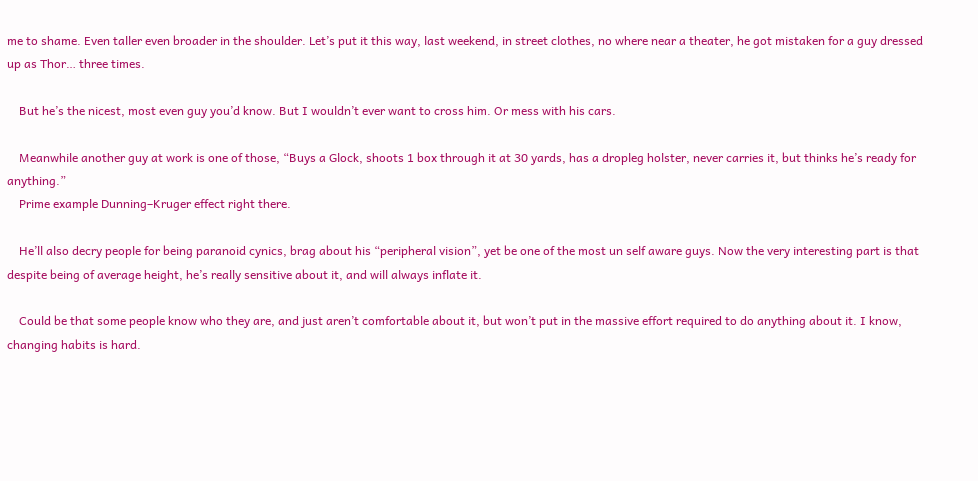me to shame. Even taller even broader in the shoulder. Let’s put it this way, last weekend, in street clothes, no where near a theater, he got mistaken for a guy dressed up as Thor… three times.

    But he’s the nicest, most even guy you’d know. But I wouldn’t ever want to cross him. Or mess with his cars.

    Meanwhile another guy at work is one of those, “Buys a Glock, shoots 1 box through it at 30 yards, has a dropleg holster, never carries it, but thinks he’s ready for anything.”
    Prime example Dunning–Kruger effect right there.

    He’ll also decry people for being paranoid cynics, brag about his “peripheral vision”, yet be one of the most un self aware guys. Now the very interesting part is that despite being of average height, he’s really sensitive about it, and will always inflate it.

    Could be that some people know who they are, and just aren’t comfortable about it, but won’t put in the massive effort required to do anything about it. I know, changing habits is hard.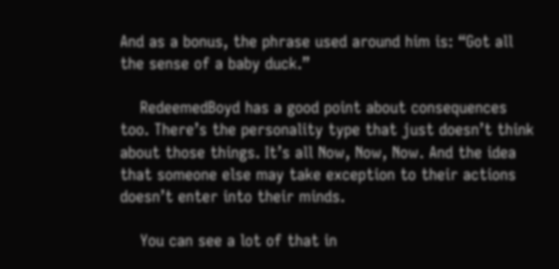And as a bonus, the phrase used around him is: “Got all the sense of a baby duck.”

    RedeemedBoyd has a good point about consequences too. There’s the personality type that just doesn’t think about those things. It’s all Now, Now, Now. And the idea that someone else may take exception to their actions doesn’t enter into their minds.

    You can see a lot of that in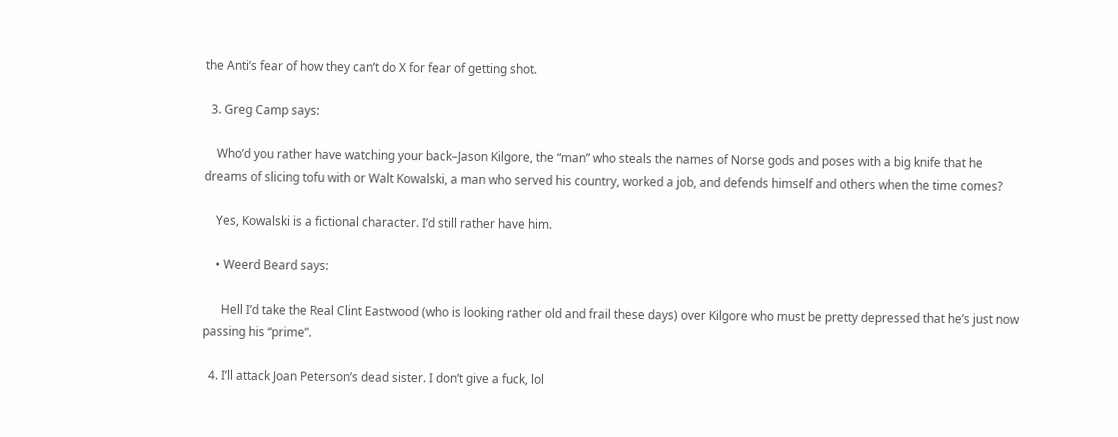the Anti’s fear of how they can’t do X for fear of getting shot.

  3. Greg Camp says:

    Who’d you rather have watching your back–Jason Kilgore, the “man” who steals the names of Norse gods and poses with a big knife that he dreams of slicing tofu with or Walt Kowalski, a man who served his country, worked a job, and defends himself and others when the time comes?

    Yes, Kowalski is a fictional character. I’d still rather have him.

    • Weerd Beard says:

      Hell I’d take the Real Clint Eastwood (who is looking rather old and frail these days) over Kilgore who must be pretty depressed that he’s just now passing his “prime”.

  4. I’ll attack Joan Peterson’s dead sister. I don’t give a fuck, lol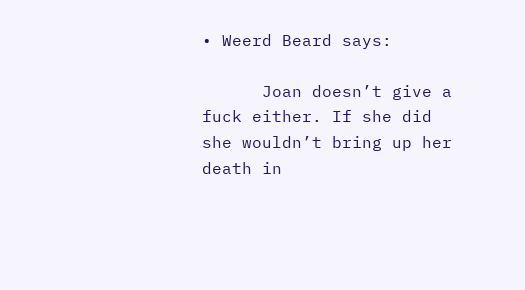• Weerd Beard says:

      Joan doesn’t give a fuck either. If she did she wouldn’t bring up her death in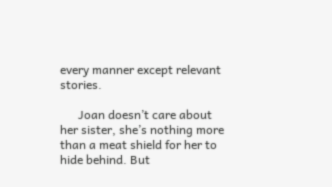every manner except relevant stories.

      Joan doesn’t care about her sister, she’s nothing more than a meat shield for her to hide behind. But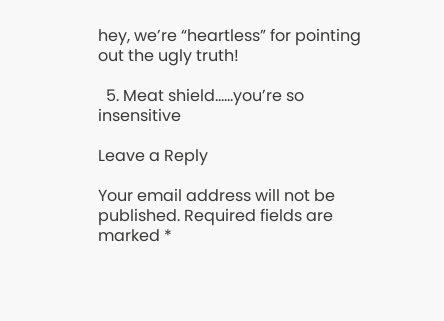hey, we’re “heartless” for pointing out the ugly truth!

  5. Meat shield……you’re so insensitive

Leave a Reply

Your email address will not be published. Required fields are marked *